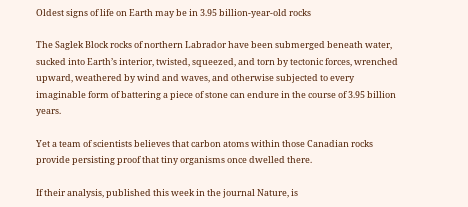Oldest signs of life on Earth may be in 3.95 billion-year-old rocks

The Saglek Block rocks of northern Labrador have been submerged beneath water, sucked into Earth’s interior, twisted, squeezed, and torn by tectonic forces, wrenched upward, weathered by wind and waves, and otherwise subjected to every imaginable form of battering a piece of stone can endure in the course of 3.95 billion years.

Yet a team of scientists believes that carbon atoms within those Canadian rocks provide persisting proof that tiny organisms once dwelled there.

If their analysis, published this week in the journal Nature, is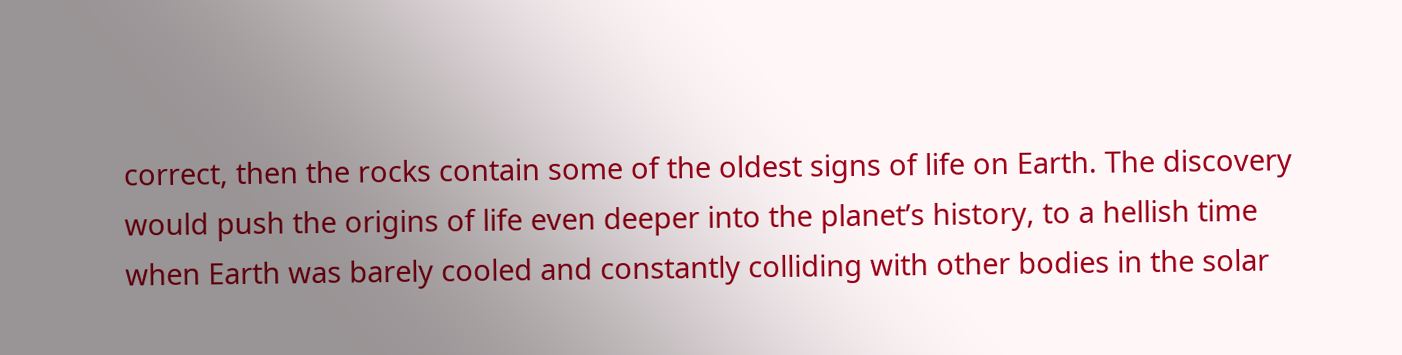correct, then the rocks contain some of the oldest signs of life on Earth. The discovery would push the origins of life even deeper into the planet’s history, to a hellish time when Earth was barely cooled and constantly colliding with other bodies in the solar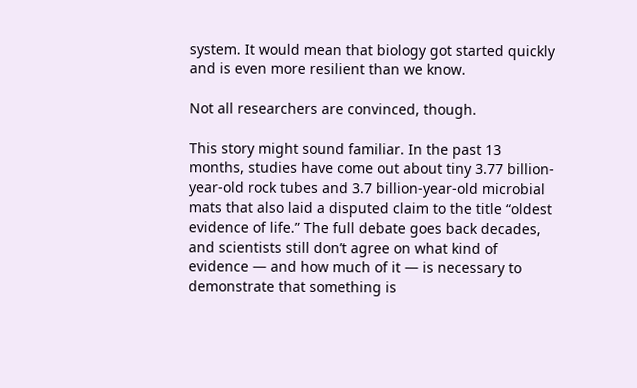system. It would mean that biology got started quickly and is even more resilient than we know.

Not all researchers are convinced, though.

This story might sound familiar. In the past 13 months, studies have come out about tiny 3.77 billion-year-old rock tubes and 3.7 billion-year-old microbial mats that also laid a disputed claim to the title “oldest evidence of life.” The full debate goes back decades, and scientists still don’t agree on what kind of evidence — and how much of it — is necessary to demonstrate that something is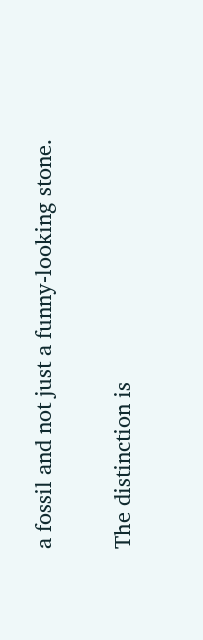a fossil and not just a funny-looking stone.

The distinction is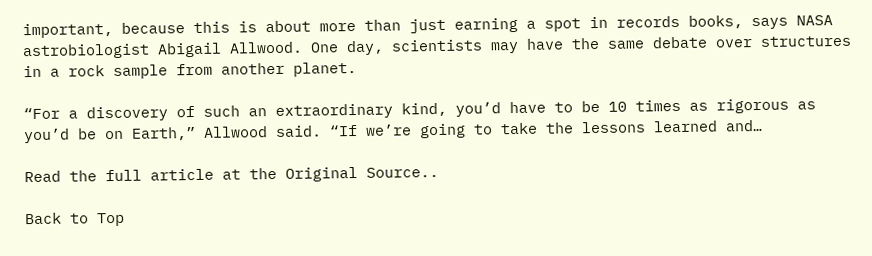important, because this is about more than just earning a spot in records books, says NASA astrobiologist Abigail Allwood. One day, scientists may have the same debate over structures in a rock sample from another planet.

“For a discovery of such an extraordinary kind, you’d have to be 10 times as rigorous as you’d be on Earth,” Allwood said. “If we’re going to take the lessons learned and…

Read the full article at the Original Source..

Back to Top